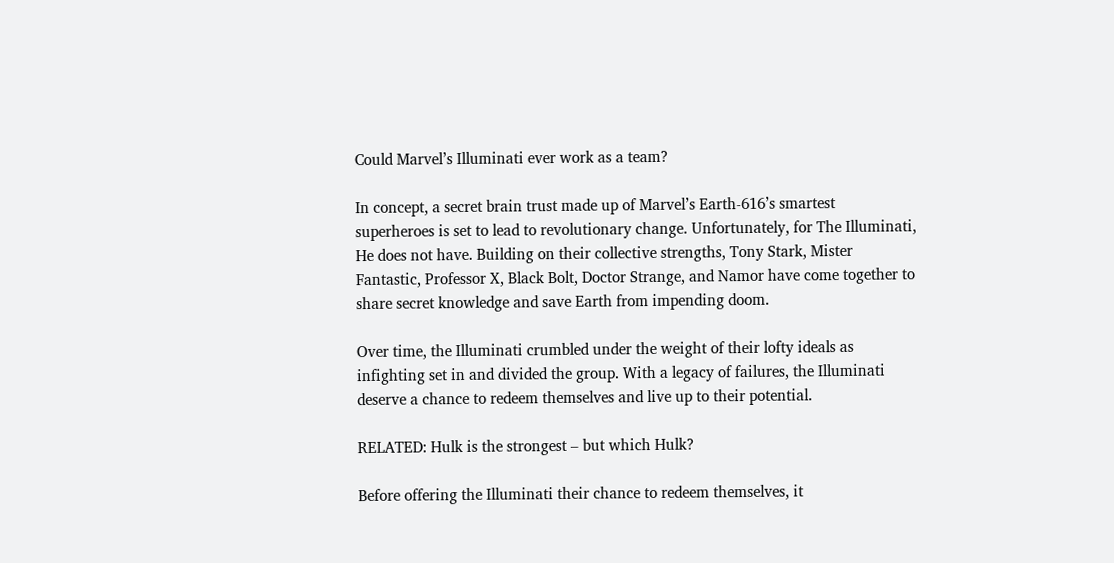Could Marvel’s Illuminati ever work as a team?

In concept, a secret brain trust made up of Marvel’s Earth-616’s smartest superheroes is set to lead to revolutionary change. Unfortunately, for The Illuminati, He does not have. Building on their collective strengths, Tony Stark, Mister Fantastic, Professor X, Black Bolt, Doctor Strange, and Namor have come together to share secret knowledge and save Earth from impending doom.

Over time, the Illuminati crumbled under the weight of their lofty ideals as infighting set in and divided the group. With a legacy of failures, the Illuminati deserve a chance to redeem themselves and live up to their potential.

RELATED: Hulk is the strongest – but which Hulk?

Before offering the Illuminati their chance to redeem themselves, it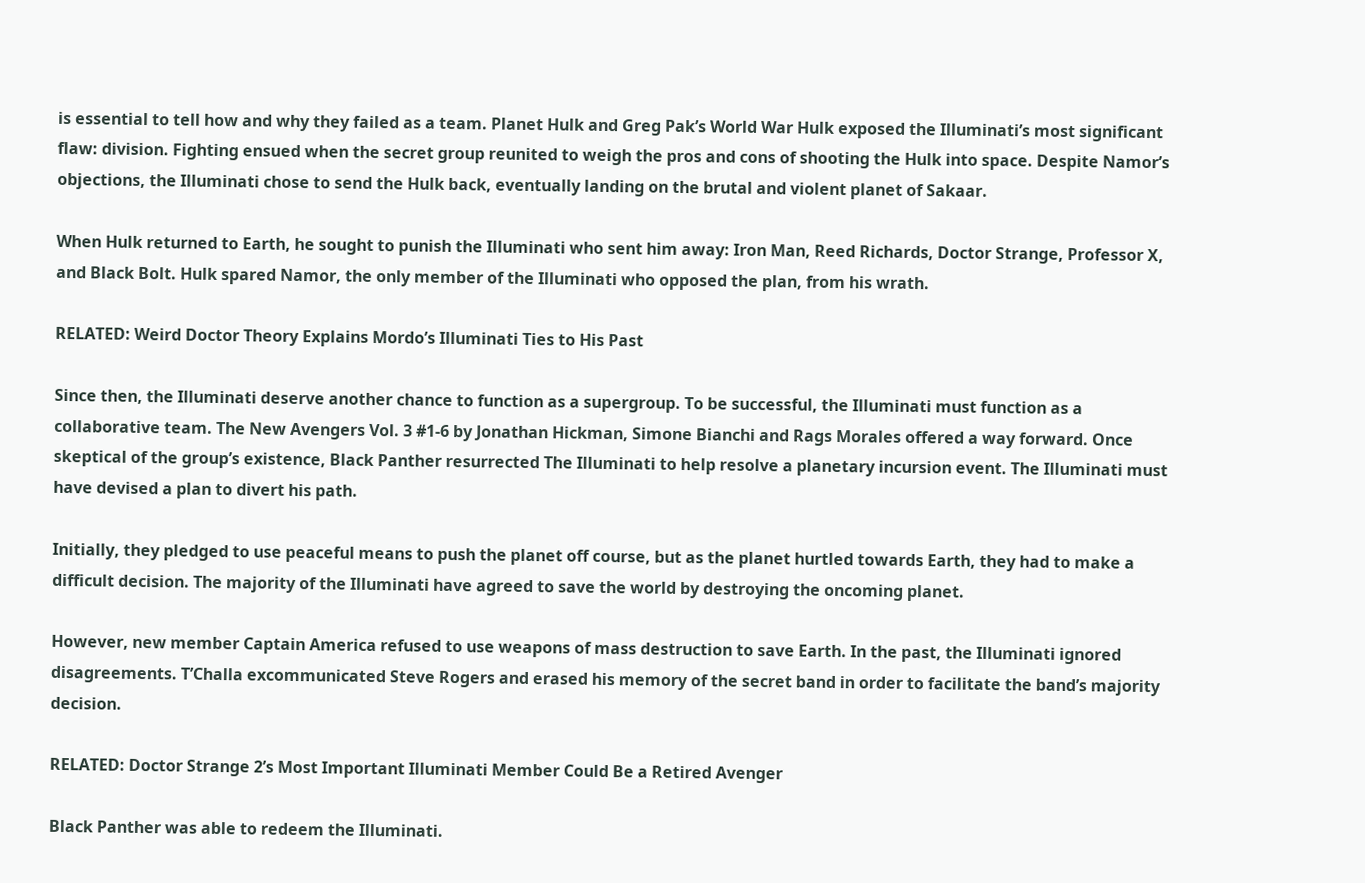is essential to tell how and why they failed as a team. Planet Hulk and Greg Pak’s World War Hulk exposed the Illuminati’s most significant flaw: division. Fighting ensued when the secret group reunited to weigh the pros and cons of shooting the Hulk into space. Despite Namor’s objections, the Illuminati chose to send the Hulk back, eventually landing on the brutal and violent planet of Sakaar.

When Hulk returned to Earth, he sought to punish the Illuminati who sent him away: Iron Man, Reed Richards, Doctor Strange, Professor X, and Black Bolt. Hulk spared Namor, the only member of the Illuminati who opposed the plan, from his wrath.

RELATED: Weird Doctor Theory Explains Mordo’s Illuminati Ties to His Past

Since then, the Illuminati deserve another chance to function as a supergroup. To be successful, the Illuminati must function as a collaborative team. The New Avengers Vol. 3 #1-6 by Jonathan Hickman, Simone Bianchi and Rags Morales offered a way forward. Once skeptical of the group’s existence, Black Panther resurrected The Illuminati to help resolve a planetary incursion event. The Illuminati must have devised a plan to divert his path.

Initially, they pledged to use peaceful means to push the planet off course, but as the planet hurtled towards Earth, they had to make a difficult decision. The majority of the Illuminati have agreed to save the world by destroying the oncoming planet.

However, new member Captain America refused to use weapons of mass destruction to save Earth. In the past, the Illuminati ignored disagreements. T’Challa excommunicated Steve Rogers and erased his memory of the secret band in order to facilitate the band’s majority decision.

RELATED: Doctor Strange 2’s Most Important Illuminati Member Could Be a Retired Avenger

Black Panther was able to redeem the Illuminati.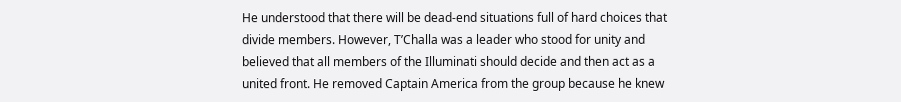He understood that there will be dead-end situations full of hard choices that divide members. However, T’Challa was a leader who stood for unity and believed that all members of the Illuminati should decide and then act as a united front. He removed Captain America from the group because he knew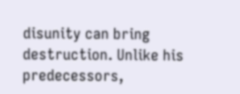disunity can bring destruction. Unlike his predecessors,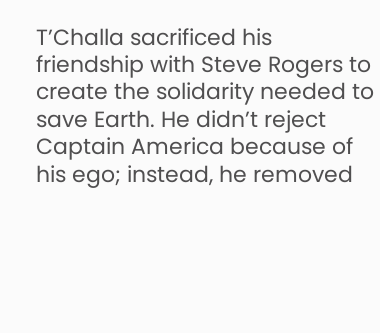T’Challa sacrificed his friendship with Steve Rogers to create the solidarity needed to save Earth. He didn’t reject Captain America because of his ego; instead, he removed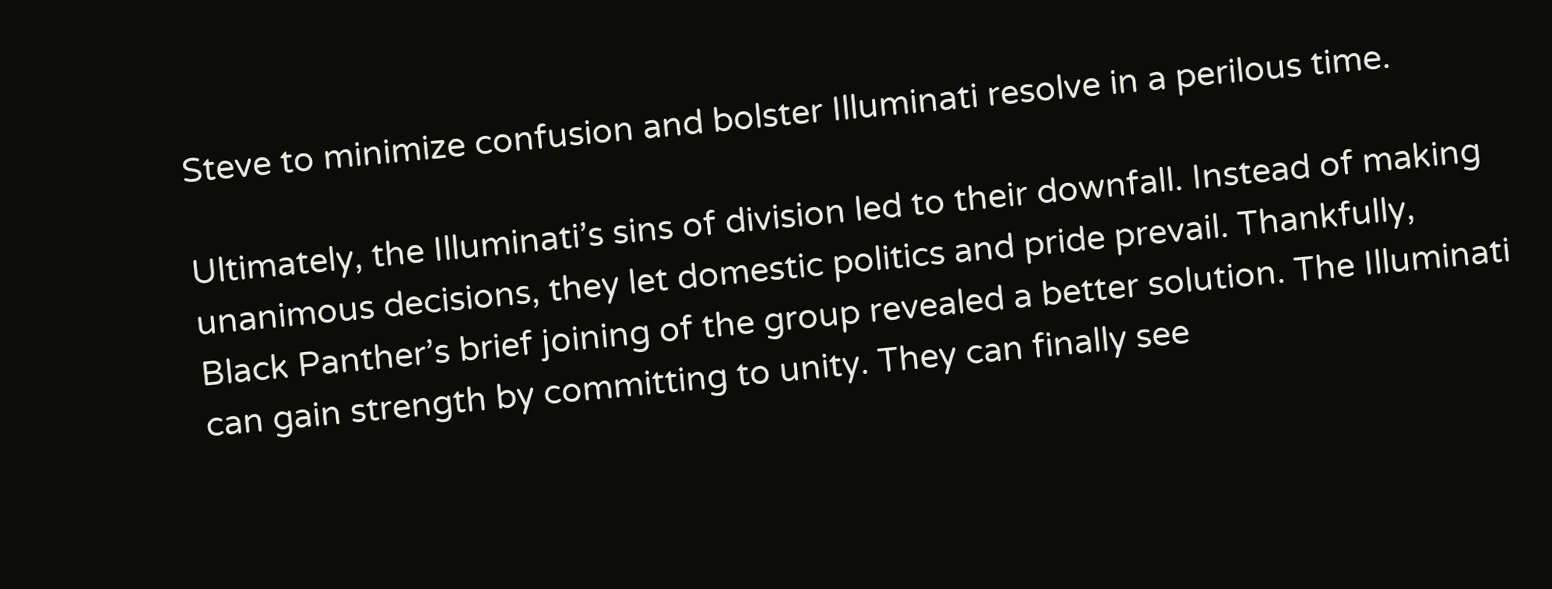Steve to minimize confusion and bolster Illuminati resolve in a perilous time.

Ultimately, the Illuminati’s sins of division led to their downfall. Instead of making unanimous decisions, they let domestic politics and pride prevail. Thankfully, Black Panther’s brief joining of the group revealed a better solution. The Illuminati can gain strength by committing to unity. They can finally see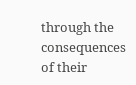through the consequences of their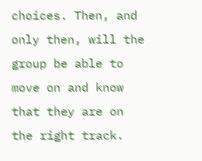choices. Then, and only then, will the group be able to move on and know that they are on the right track.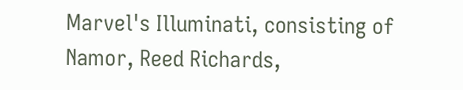Marvel's Illuminati, consisting of Namor, Reed Richards,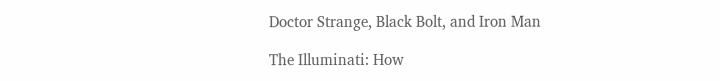Doctor Strange, Black Bolt, and Iron Man

The Illuminati: How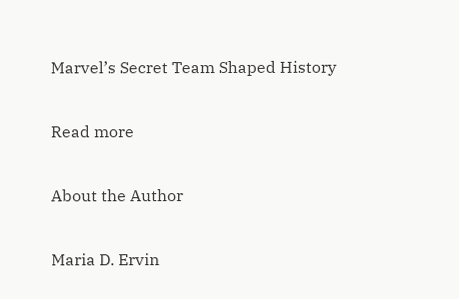Marvel’s Secret Team Shaped History

Read more

About the Author

Maria D. Ervin